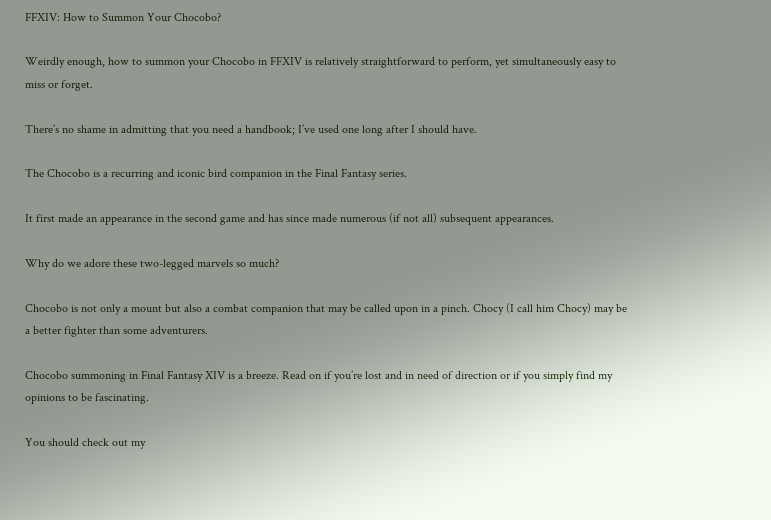FFXIV: How to Summon Your Chocobo?

Weirdly enough, how to summon your Chocobo in FFXIV is relatively straightforward to perform, yet simultaneously easy to miss or forget.

There’s no shame in admitting that you need a handbook; I’ve used one long after I should have.

The Chocobo is a recurring and iconic bird companion in the Final Fantasy series.

It first made an appearance in the second game and has since made numerous (if not all) subsequent appearances.

Why do we adore these two-legged marvels so much?

Chocobo is not only a mount but also a combat companion that may be called upon in a pinch. Chocy (I call him Chocy) may be a better fighter than some adventurers.

Chocobo summoning in Final Fantasy XIV is a breeze. Read on if you’re lost and in need of direction or if you simply find my opinions to be fascinating.

You should check out my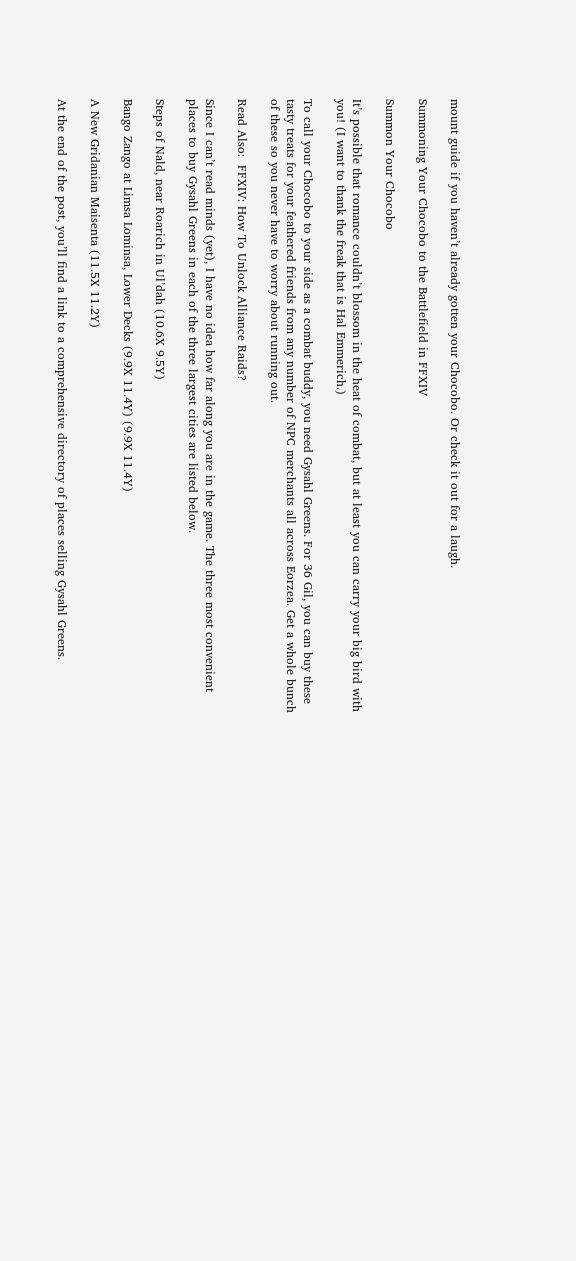mount guide if you haven’t already gotten your Chocobo. Or check it out for a laugh.

Summoning Your Chocobo to the Battlefield in FFXIV

Summon Your Chocobo

It’s possible that romance couldn’t blossom in the heat of combat, but at least you can carry your big bird with you! (I want to thank the freak that is Hal Emmerich.)

To call your Chocobo to your side as a combat buddy, you need Gysahl Greens. For 36 Gil, you can buy these tasty treats for your feathered friends from any number of NPC merchants all across Eorzea. Get a whole bunch of these so you never have to worry about running out.

Read Also:  FFXIV: How To Unlock Alliance Raids?

Since I can’t read minds (yet), I have no idea how far along you are in the game. The three most convenient places to buy Gysahl Greens in each of the three largest cities are listed below.

Steps of Nald, near Roarich in Ul’dah (10.6X 9.5Y)

Bango Zango at Limsa Lominsa, Lower Decks (9.9X 11.4Y) (9.9X 11.4Y)

A New Gridanian Maisenta (11.5X 11.2Y)

At the end of the post, you’ll find a link to a comprehensive directory of places selling Gysahl Greens.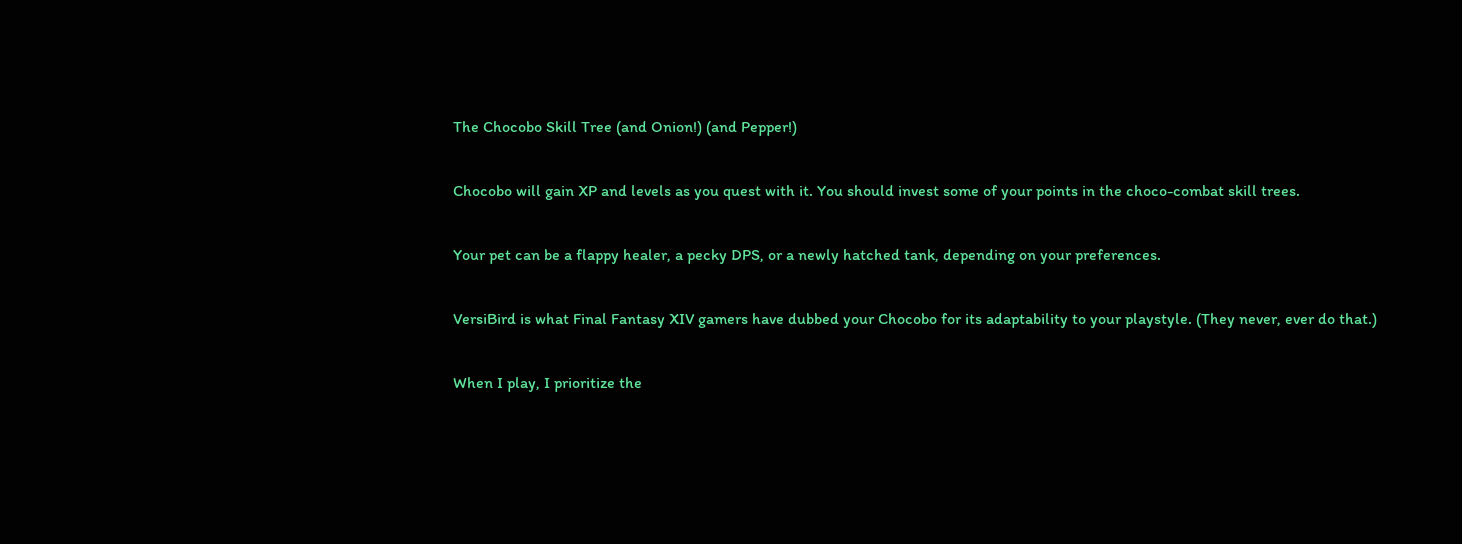The Chocobo Skill Tree (and Onion!) (and Pepper!)

Chocobo will gain XP and levels as you quest with it. You should invest some of your points in the choco-combat skill trees.

Your pet can be a flappy healer, a pecky DPS, or a newly hatched tank, depending on your preferences.

VersiBird is what Final Fantasy XIV gamers have dubbed your Chocobo for its adaptability to your playstyle. (They never, ever do that.)

When I play, I prioritize the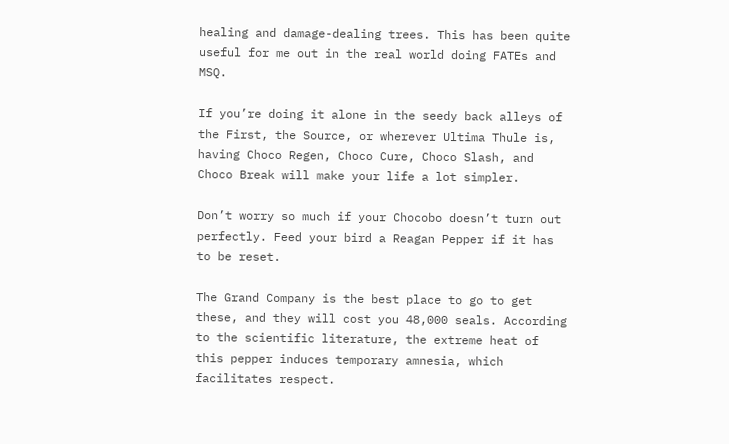healing and damage-dealing trees. This has been quite useful for me out in the real world doing FATEs and MSQ.

If you’re doing it alone in the seedy back alleys of the First, the Source, or wherever Ultima Thule is, having Choco Regen, Choco Cure, Choco Slash, and Choco Break will make your life a lot simpler.

Don’t worry so much if your Chocobo doesn’t turn out perfectly. Feed your bird a Reagan Pepper if it has to be reset.

The Grand Company is the best place to go to get these, and they will cost you 48,000 seals. According to the scientific literature, the extreme heat of this pepper induces temporary amnesia, which facilitates respect.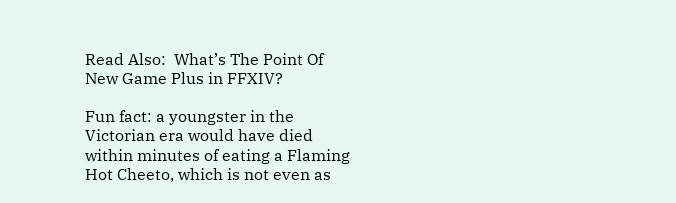Read Also:  What’s The Point Of New Game Plus in FFXIV?

Fun fact: a youngster in the Victorian era would have died within minutes of eating a Flaming Hot Cheeto, which is not even as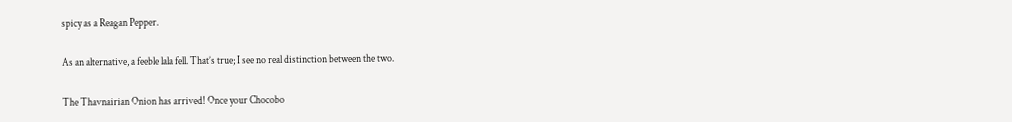spicy as a Reagan Pepper.

As an alternative, a feeble lala fell. That’s true; I see no real distinction between the two.

The Thavnairian Onion has arrived! Once your Chocobo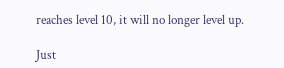reaches level 10, it will no longer level up.

Just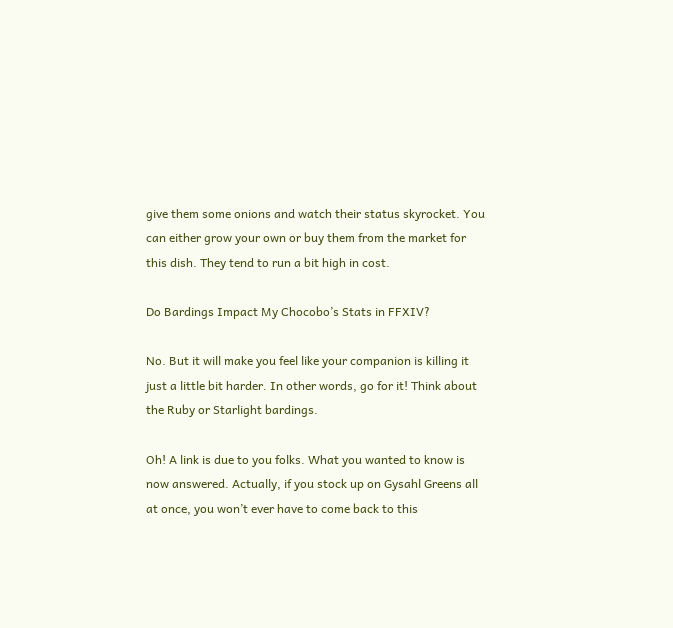give them some onions and watch their status skyrocket. You can either grow your own or buy them from the market for this dish. They tend to run a bit high in cost.

Do Bardings Impact My Chocobo’s Stats in FFXIV?

No. But it will make you feel like your companion is killing it just a little bit harder. In other words, go for it! Think about the Ruby or Starlight bardings.

Oh! A link is due to you folks. What you wanted to know is now answered. Actually, if you stock up on Gysahl Greens all at once, you won’t ever have to come back to this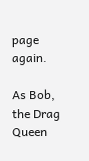page again.

As Bob, the Drag Queen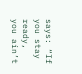says: “If you stay ready, you ain’t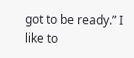got to be ready.” I like to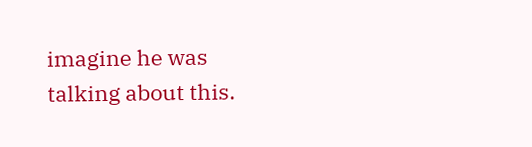imagine he was talking about this.